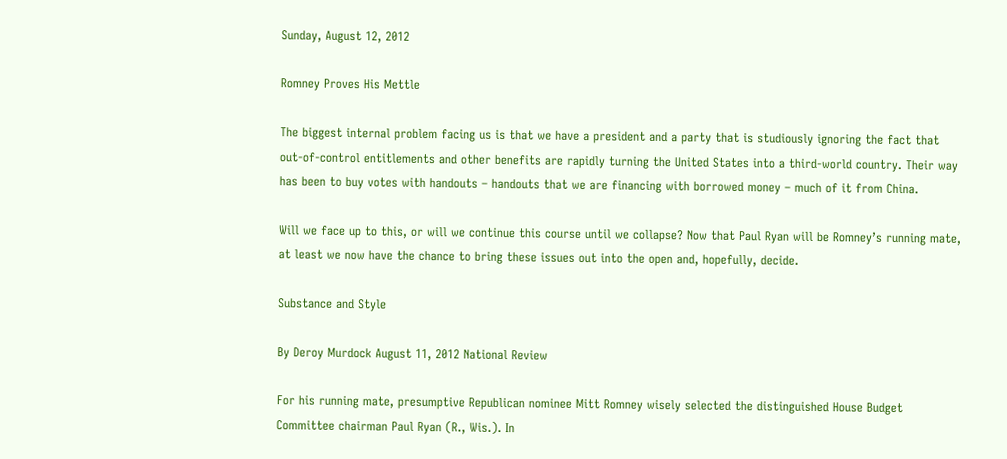Sunday, August 12, 2012

Romney Proves His Mettle

The biggest internal problem facing us is that we have a president and a party that is studiously ignoring the fact that out-of-control entitlements and other benefits are rapidly turning the United States into a third-world country. Their way has been to buy votes with handouts – handouts that we are financing with borrowed money – much of it from China.

Will we face up to this, or will we continue this course until we collapse? Now that Paul Ryan will be Romney’s running mate, at least we now have the chance to bring these issues out into the open and, hopefully, decide.

Substance and Style

By Deroy Murdock August 11, 2012 National Review

For his running mate, presumptive Republican nominee Mitt Romney wisely selected the distinguished House Budget Committee chairman Paul Ryan (R., Wis.). In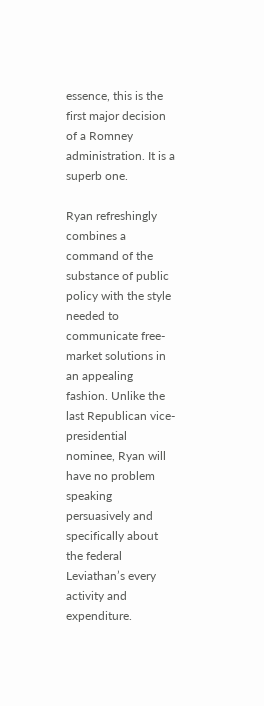essence, this is the first major decision of a Romney administration. It is a superb one.

Ryan refreshingly combines a command of the substance of public policy with the style needed to communicate free-market solutions in an appealing fashion. Unlike the last Republican vice-presidential nominee, Ryan will have no problem speaking persuasively and specifically about the federal Leviathan’s every activity and expenditure.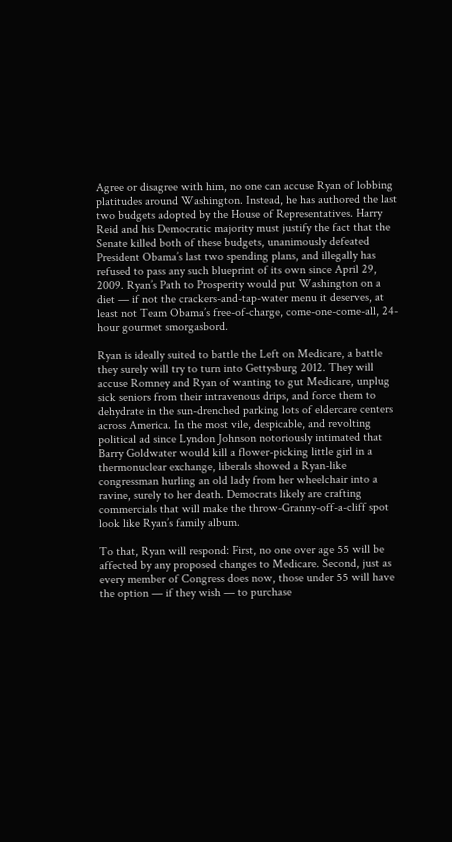Agree or disagree with him, no one can accuse Ryan of lobbing platitudes around Washington. Instead, he has authored the last two budgets adopted by the House of Representatives. Harry Reid and his Democratic majority must justify the fact that the Senate killed both of these budgets, unanimously defeated President Obama’s last two spending plans, and illegally has refused to pass any such blueprint of its own since April 29, 2009. Ryan’s Path to Prosperity would put Washington on a diet — if not the crackers-and-tap-water menu it deserves, at least not Team Obama’s free-of-charge, come-one-come-all, 24-hour gourmet smorgasbord.

Ryan is ideally suited to battle the Left on Medicare, a battle they surely will try to turn into Gettysburg 2012. They will accuse Romney and Ryan of wanting to gut Medicare, unplug sick seniors from their intravenous drips, and force them to dehydrate in the sun-drenched parking lots of eldercare centers across America. In the most vile, despicable, and revolting political ad since Lyndon Johnson notoriously intimated that Barry Goldwater would kill a flower-picking little girl in a thermonuclear exchange, liberals showed a Ryan-like congressman hurling an old lady from her wheelchair into a ravine, surely to her death. Democrats likely are crafting commercials that will make the throw-Granny-off-a-cliff spot look like Ryan’s family album.

To that, Ryan will respond: First, no one over age 55 will be affected by any proposed changes to Medicare. Second, just as every member of Congress does now, those under 55 will have the option — if they wish — to purchase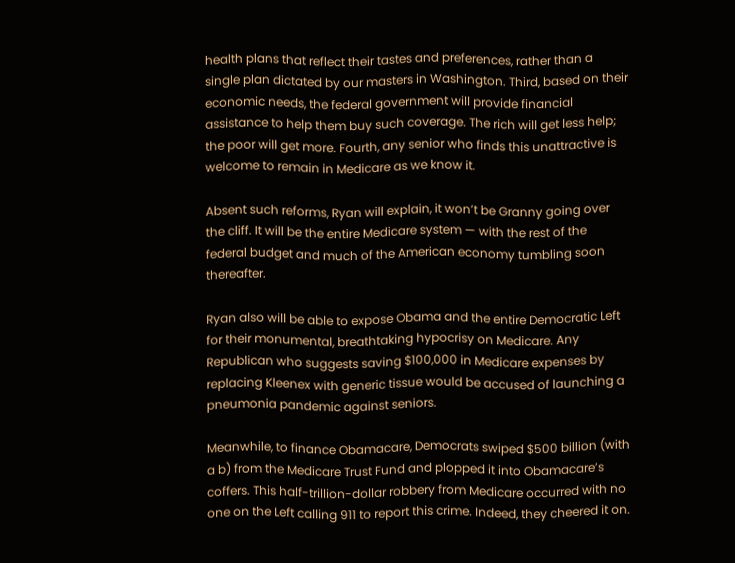health plans that reflect their tastes and preferences, rather than a single plan dictated by our masters in Washington. Third, based on their economic needs, the federal government will provide financial assistance to help them buy such coverage. The rich will get less help; the poor will get more. Fourth, any senior who finds this unattractive is welcome to remain in Medicare as we know it.

Absent such reforms, Ryan will explain, it won’t be Granny going over the cliff. It will be the entire Medicare system — with the rest of the federal budget and much of the American economy tumbling soon thereafter.

Ryan also will be able to expose Obama and the entire Democratic Left for their monumental, breathtaking hypocrisy on Medicare. Any Republican who suggests saving $100,000 in Medicare expenses by replacing Kleenex with generic tissue would be accused of launching a pneumonia pandemic against seniors.

Meanwhile, to finance Obamacare, Democrats swiped $500 billion (with a b) from the Medicare Trust Fund and plopped it into Obamacare’s coffers. This half-trillion-dollar robbery from Medicare occurred with no one on the Left calling 911 to report this crime. Indeed, they cheered it on.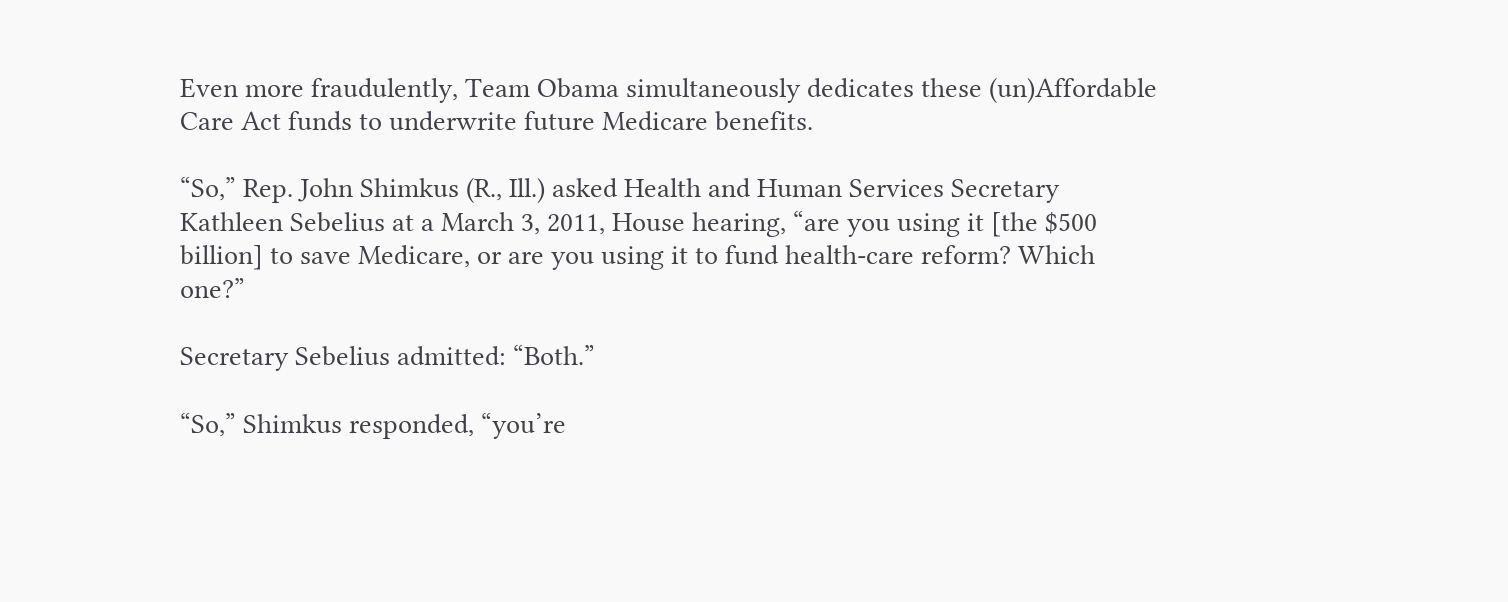Even more fraudulently, Team Obama simultaneously dedicates these (un)Affordable Care Act funds to underwrite future Medicare benefits.

“So,” Rep. John Shimkus (R., Ill.) asked Health and Human Services Secretary Kathleen Sebelius at a March 3, 2011, House hearing, “are you using it [the $500 billion] to save Medicare, or are you using it to fund health-care reform? Which one?”

Secretary Sebelius admitted: “Both.”

“So,” Shimkus responded, “you’re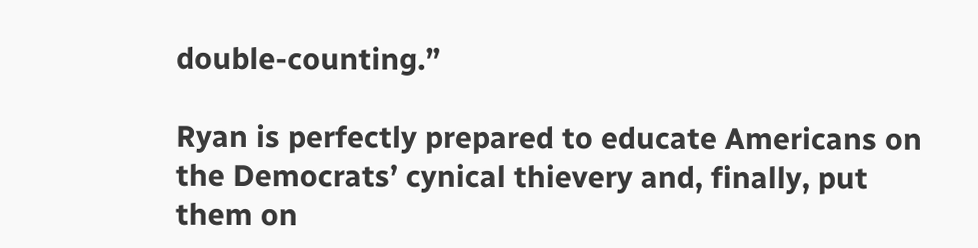double-counting.”

Ryan is perfectly prepared to educate Americans on the Democrats’ cynical thievery and, finally, put them on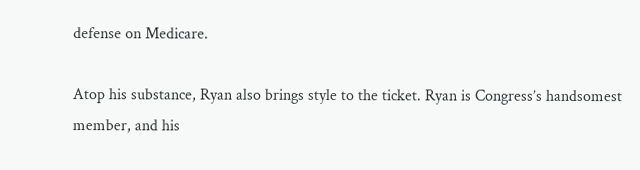defense on Medicare.

Atop his substance, Ryan also brings style to the ticket. Ryan is Congress’s handsomest member, and his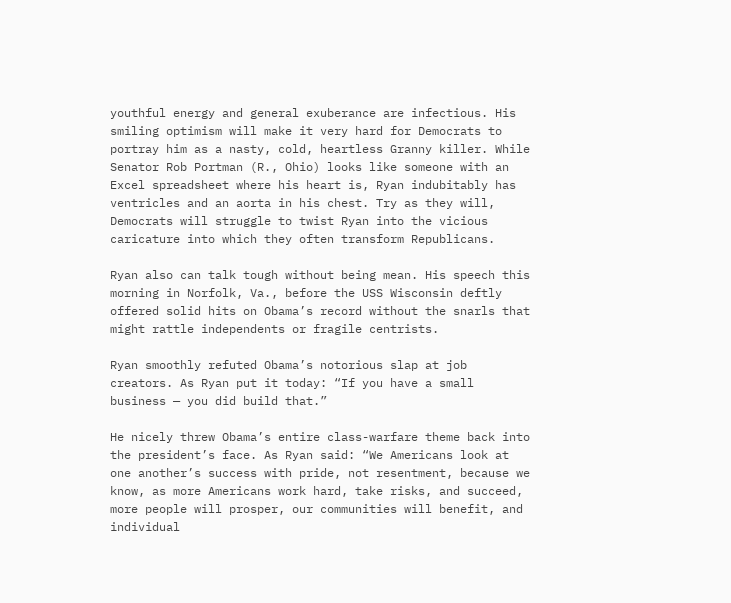youthful energy and general exuberance are infectious. His smiling optimism will make it very hard for Democrats to portray him as a nasty, cold, heartless Granny killer. While Senator Rob Portman (R., Ohio) looks like someone with an Excel spreadsheet where his heart is, Ryan indubitably has ventricles and an aorta in his chest. Try as they will, Democrats will struggle to twist Ryan into the vicious caricature into which they often transform Republicans.

Ryan also can talk tough without being mean. His speech this morning in Norfolk, Va., before the USS Wisconsin deftly offered solid hits on Obama’s record without the snarls that might rattle independents or fragile centrists.

Ryan smoothly refuted Obama’s notorious slap at job creators. As Ryan put it today: “If you have a small business — you did build that.”

He nicely threw Obama’s entire class-warfare theme back into the president’s face. As Ryan said: “We Americans look at one another’s success with pride, not resentment, because we know, as more Americans work hard, take risks, and succeed, more people will prosper, our communities will benefit, and individual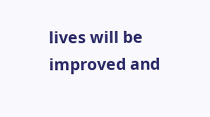lives will be improved and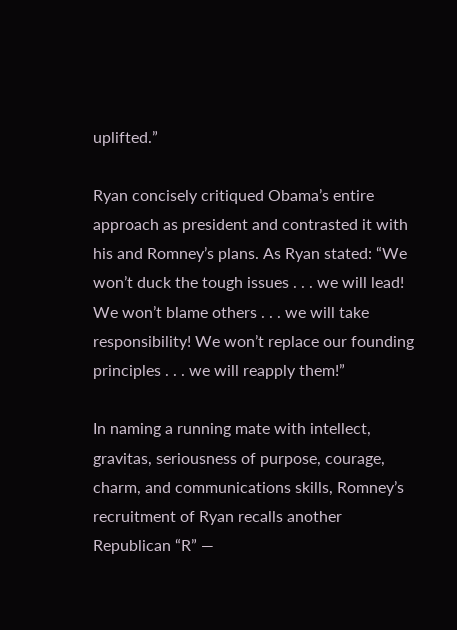uplifted.”

Ryan concisely critiqued Obama’s entire approach as president and contrasted it with his and Romney’s plans. As Ryan stated: “We won’t duck the tough issues . . . we will lead! We won’t blame others . . . we will take responsibility! We won’t replace our founding principles . . . we will reapply them!”

In naming a running mate with intellect, gravitas, seriousness of purpose, courage, charm, and communications skills, Romney’s recruitment of Ryan recalls another Republican “R” —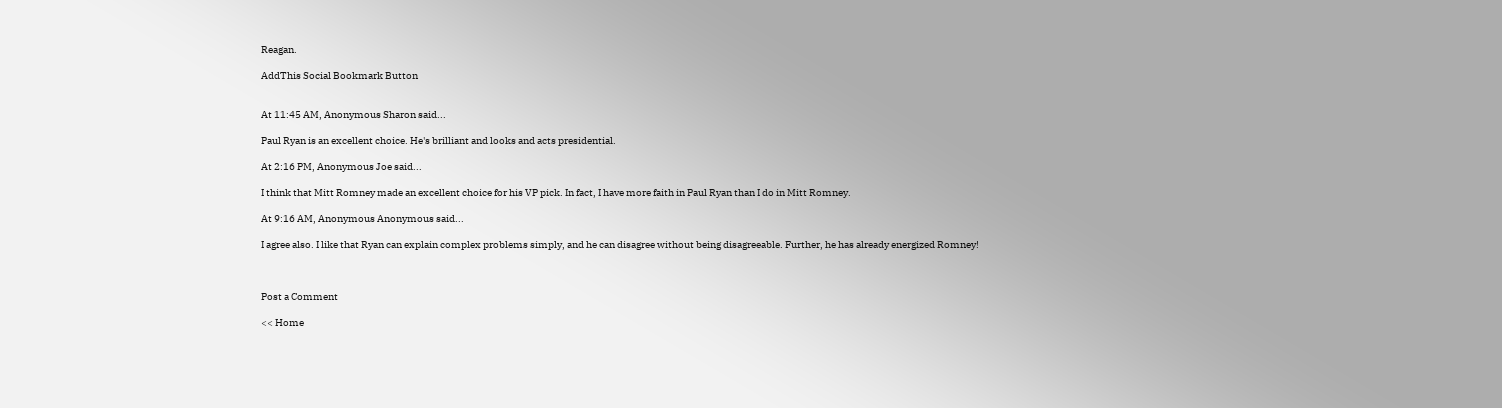Reagan.

AddThis Social Bookmark Button


At 11:45 AM, Anonymous Sharon said...

Paul Ryan is an excellent choice. He's brilliant and looks and acts presidential.

At 2:16 PM, Anonymous Joe said...

I think that Mitt Romney made an excellent choice for his VP pick. In fact, I have more faith in Paul Ryan than I do in Mitt Romney.

At 9:16 AM, Anonymous Anonymous said...

I agree also. I like that Ryan can explain complex problems simply, and he can disagree without being disagreeable. Further, he has already energized Romney!



Post a Comment

<< Home